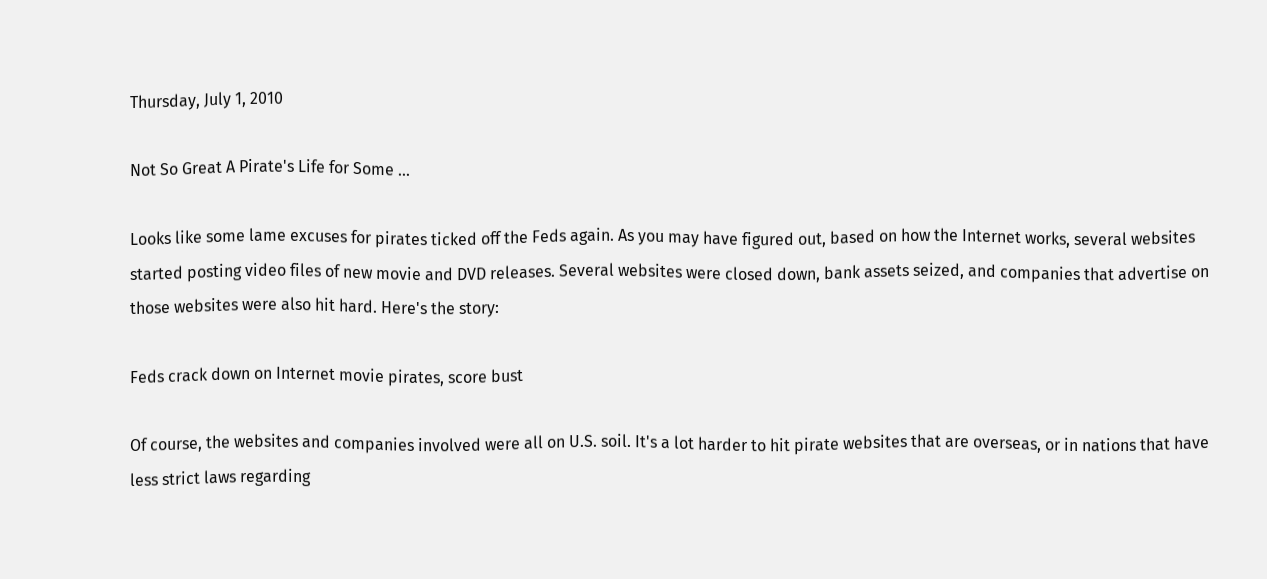Thursday, July 1, 2010

Not So Great A Pirate's Life for Some ...

Looks like some lame excuses for pirates ticked off the Feds again. As you may have figured out, based on how the Internet works, several websites started posting video files of new movie and DVD releases. Several websites were closed down, bank assets seized, and companies that advertise on those websites were also hit hard. Here's the story:

Feds crack down on Internet movie pirates, score bust

Of course, the websites and companies involved were all on U.S. soil. It's a lot harder to hit pirate websites that are overseas, or in nations that have less strict laws regarding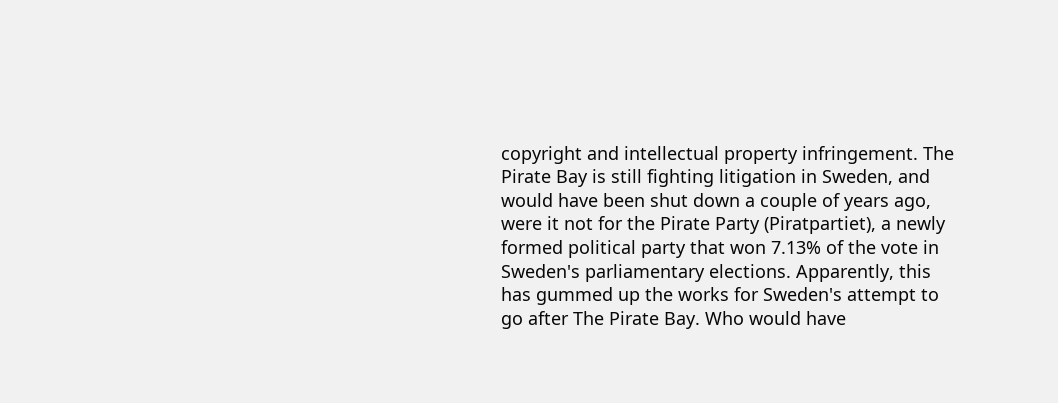copyright and intellectual property infringement. The Pirate Bay is still fighting litigation in Sweden, and would have been shut down a couple of years ago, were it not for the Pirate Party (Piratpartiet), a newly formed political party that won 7.13% of the vote in Sweden's parliamentary elections. Apparently, this has gummed up the works for Sweden's attempt to go after The Pirate Bay. Who would have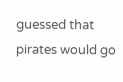guessed that pirates would go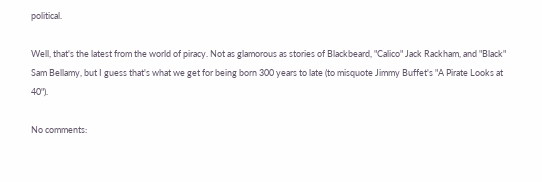political.

Well, that's the latest from the world of piracy. Not as glamorous as stories of Blackbeard, "Calico" Jack Rackham, and "Black" Sam Bellamy, but I guess that's what we get for being born 300 years to late (to misquote Jimmy Buffet's "A Pirate Looks at 40").

No comments: